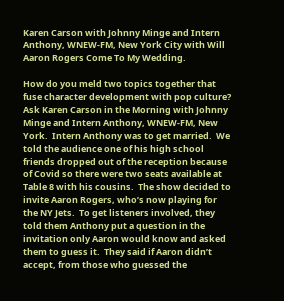Karen Carson with Johnny Minge and Intern Anthony, WNEW-FM, New York City with Will Aaron Rogers Come To My Wedding.

How do you meld two topics together that fuse character development with pop culture?  Ask Karen Carson in the Morning with Johnny Minge and Intern Anthony, WNEW-FM, New York.  Intern Anthony was to get married.  We told the audience one of his high school friends dropped out of the reception because of Covid so there were two seats available at Table 8 with his cousins.  The show decided to invite Aaron Rogers, who’s now playing for the NY Jets.  To get listeners involved, they told them Anthony put a question in the invitation only Aaron would know and asked them to guess it.  They said if Aaron didn’t accept, from those who guessed the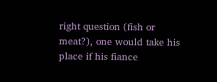right question (fish or meat?), one would take his place if his fiance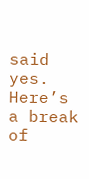said yes.  Here’s a break of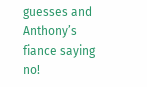guesses and Anthony’s fiance saying no!